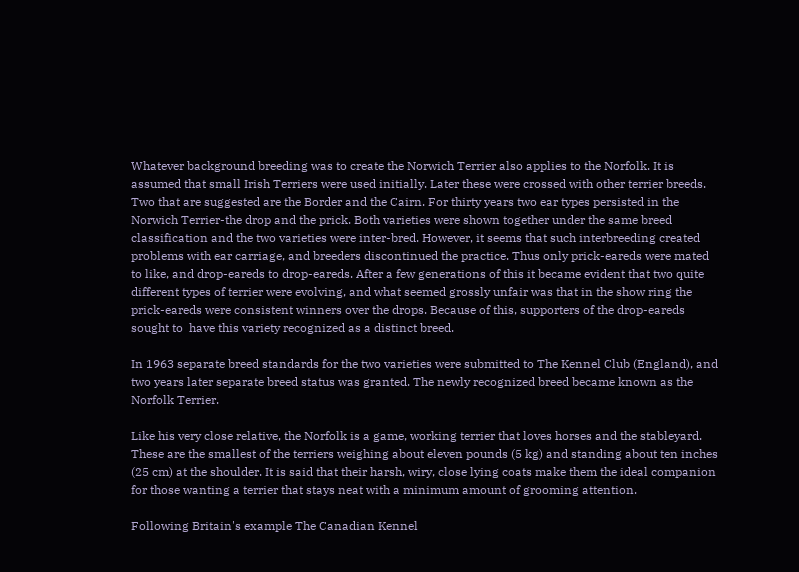Whatever background breeding was to create the Norwich Terrier also applies to the Norfolk. It is assumed that small Irish Terriers were used initially. Later these were crossed with other terrier breeds. Two that are suggested are the Border and the Cairn. For thirty years two ear types persisted in the Norwich Terrier-the drop and the prick. Both varieties were shown together under the same breed classification and the two varieties were inter-bred. However, it seems that such interbreeding created problems with ear carriage, and breeders discontinued the practice. Thus only prick-eareds were mated to like, and drop-eareds to drop-eareds. After a few generations of this it became evident that two quite different types of terrier were evolving, and what seemed grossly unfair was that in the show ring the prick-eareds were consistent winners over the drops. Because of this, supporters of the drop-eareds sought to  have this variety recognized as a distinct breed.

In 1963 separate breed standards for the two varieties were submitted to The Kennel Club (England), and two years later separate breed status was granted. The newly recognized breed became known as the Norfolk Terrier.

Like his very close relative, the Norfolk is a game, working terrier that loves horses and the stableyard. These are the smallest of the terriers weighing about eleven pounds (5 kg) and standing about ten inches (25 cm) at the shoulder. It is said that their harsh, wiry, close lying coats make them the ideal companion for those wanting a terrier that stays neat with a minimum amount of grooming attention.

Following Britain's example The Canadian Kennel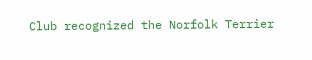Club recognized the Norfolk Terrier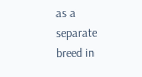as a separate breed in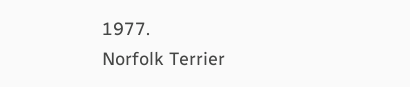1977.
Norfolk Terrier